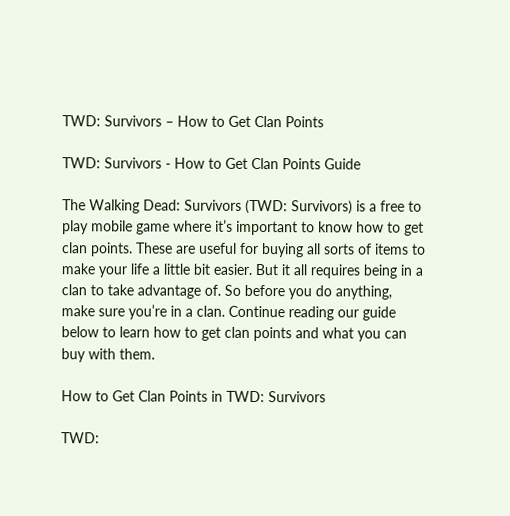TWD: Survivors – How to Get Clan Points

TWD: Survivors - How to Get Clan Points Guide

The Walking Dead: Survivors (TWD: Survivors) is a free to play mobile game where it’s important to know how to get clan points. These are useful for buying all sorts of items to make your life a little bit easier. But it all requires being in a clan to take advantage of. So before you do anything, make sure you’re in a clan. Continue reading our guide below to learn how to get clan points and what you can buy with them.

How to Get Clan Points in TWD: Survivors

TWD: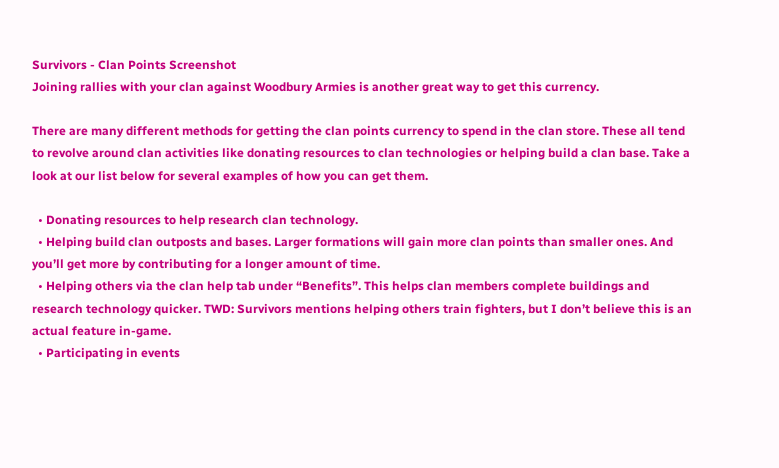Survivors - Clan Points Screenshot
Joining rallies with your clan against Woodbury Armies is another great way to get this currency.

There are many different methods for getting the clan points currency to spend in the clan store. These all tend to revolve around clan activities like donating resources to clan technologies or helping build a clan base. Take a look at our list below for several examples of how you can get them.

  • Donating resources to help research clan technology.
  • Helping build clan outposts and bases. Larger formations will gain more clan points than smaller ones. And you’ll get more by contributing for a longer amount of time.
  • Helping others via the clan help tab under “Benefits”. This helps clan members complete buildings and research technology quicker. TWD: Survivors mentions helping others train fighters, but I don’t believe this is an actual feature in-game.
  • Participating in events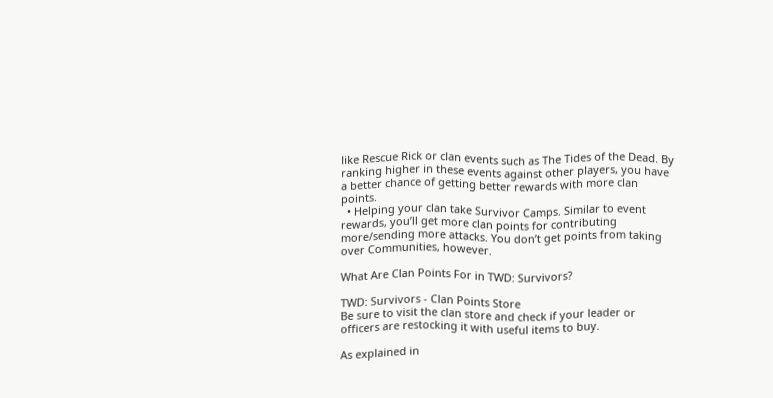like Rescue Rick or clan events such as The Tides of the Dead. By ranking higher in these events against other players, you have a better chance of getting better rewards with more clan points.
  • Helping your clan take Survivor Camps. Similar to event rewards, you’ll get more clan points for contributing more/sending more attacks. You don’t get points from taking over Communities, however.

What Are Clan Points For in TWD: Survivors?

TWD: Survivors - Clan Points Store
Be sure to visit the clan store and check if your leader or officers are restocking it with useful items to buy.

As explained in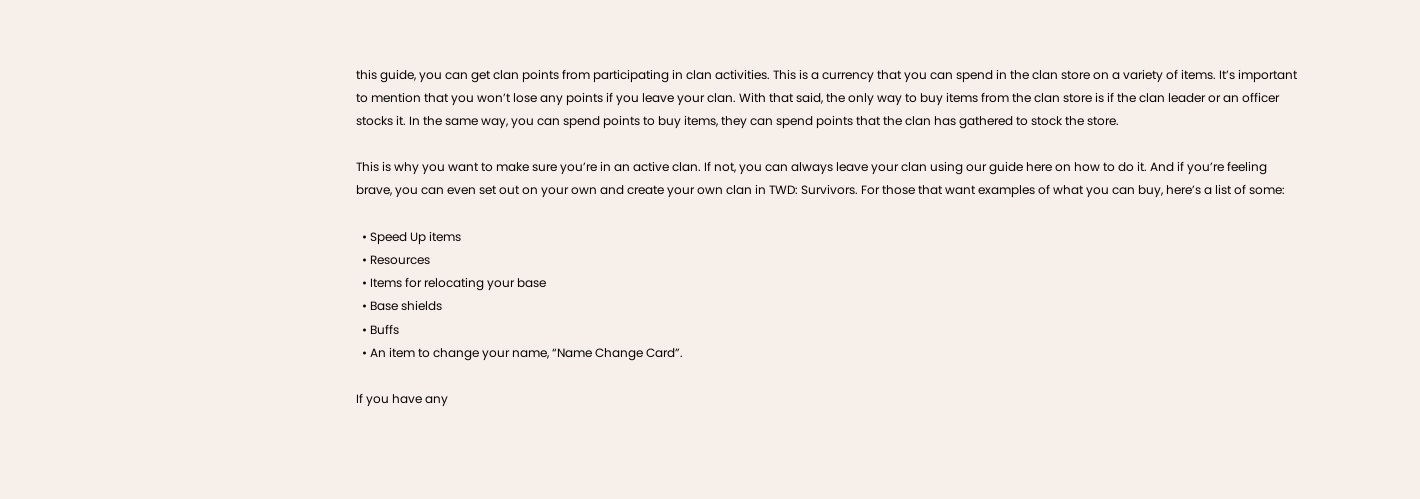this guide, you can get clan points from participating in clan activities. This is a currency that you can spend in the clan store on a variety of items. It’s important to mention that you won’t lose any points if you leave your clan. With that said, the only way to buy items from the clan store is if the clan leader or an officer stocks it. In the same way, you can spend points to buy items, they can spend points that the clan has gathered to stock the store.

This is why you want to make sure you’re in an active clan. If not, you can always leave your clan using our guide here on how to do it. And if you’re feeling brave, you can even set out on your own and create your own clan in TWD: Survivors. For those that want examples of what you can buy, here’s a list of some:

  • Speed Up items
  • Resources
  • Items for relocating your base
  • Base shields
  • Buffs
  • An item to change your name, “Name Change Card”.

If you have any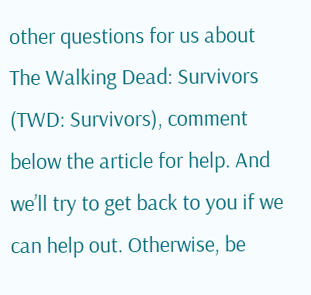other questions for us about The Walking Dead: Survivors (TWD: Survivors), comment below the article for help. And we’ll try to get back to you if we can help out. Otherwise, be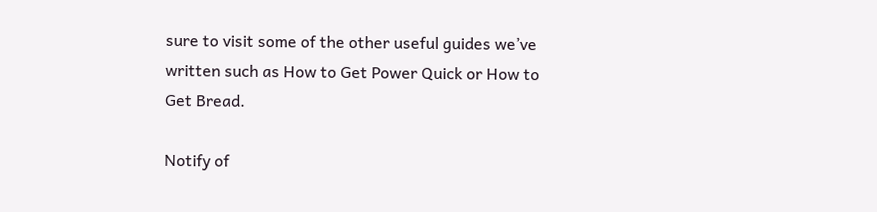sure to visit some of the other useful guides we’ve written such as How to Get Power Quick or How to Get Bread.

Notify of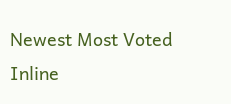Newest Most Voted
Inline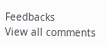Feedbacks
View all comments